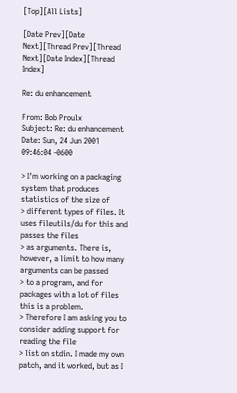[Top][All Lists]

[Date Prev][Date Next][Thread Prev][Thread Next][Date Index][Thread Index]

Re: du enhancement

From: Bob Proulx
Subject: Re: du enhancement
Date: Sun, 24 Jun 2001 09:46:04 -0600

> I'm working on a packaging system that produces statistics of the size of
> different types of files. It uses fileutils/du for this and passes the files
> as arguments. There is, however, a limit to how many arguments can be passed
> to a program, and for packages with a lot of files this is a problem.
> Therefore I am asking you to consider adding support for reading the file
> list on stdin. I made my own patch, and it worked, but as I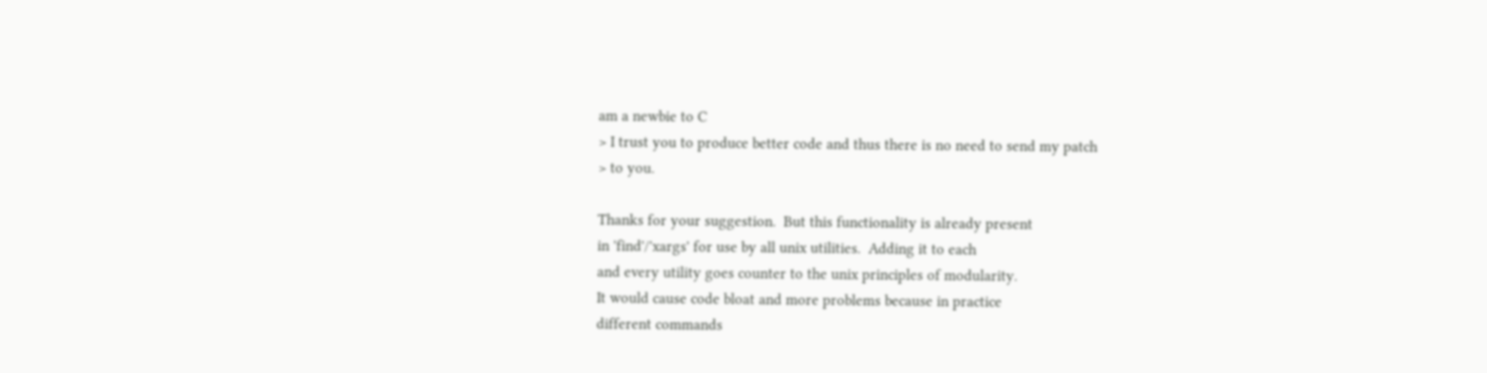am a newbie to C
> I trust you to produce better code and thus there is no need to send my patch
> to you.

Thanks for your suggestion.  But this functionality is already present
in 'find'/'xargs' for use by all unix utilities.  Adding it to each
and every utility goes counter to the unix principles of modularity.
It would cause code bloat and more problems because in practice
different commands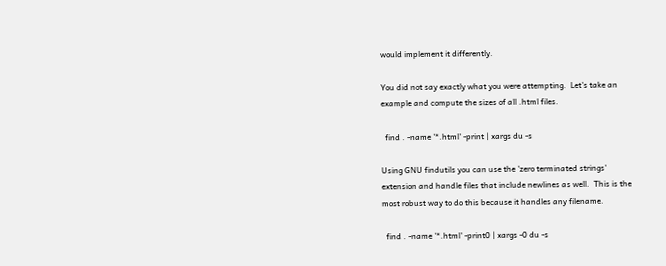would implement it differently.

You did not say exactly what you were attempting.  Let's take an
example and compute the sizes of all .html files.

  find . -name '*.html' -print | xargs du -s

Using GNU findutils you can use the 'zero terminated strings'
extension and handle files that include newlines as well.  This is the
most robust way to do this because it handles any filename.

  find . -name '*.html' -print0 | xargs -0 du -s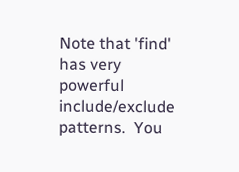Note that 'find' has very powerful include/exclude patterns.  You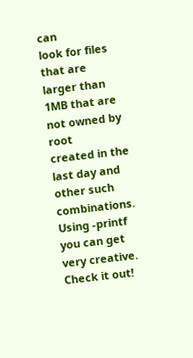can
look for files that are larger than 1MB that are not owned by root
created in the last day and other such combinations.  Using -printf
you can get very creative.  Check it out!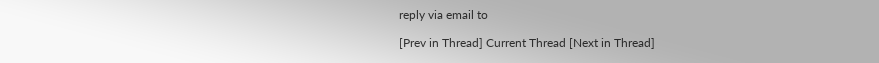reply via email to

[Prev in Thread] Current Thread [Next in Thread]